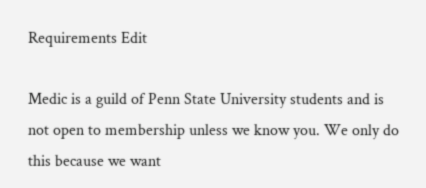Requirements Edit

Medic is a guild of Penn State University students and is not open to membership unless we know you. We only do this because we want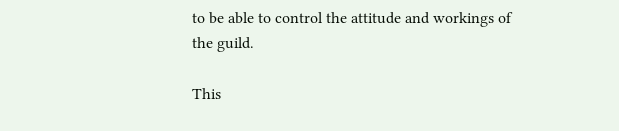to be able to control the attitude and workings of the guild.

This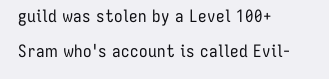guild was stolen by a Level 100+ Sram who's account is called Evil-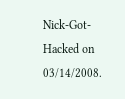Nick-Got-Hacked on 03/14/2008.